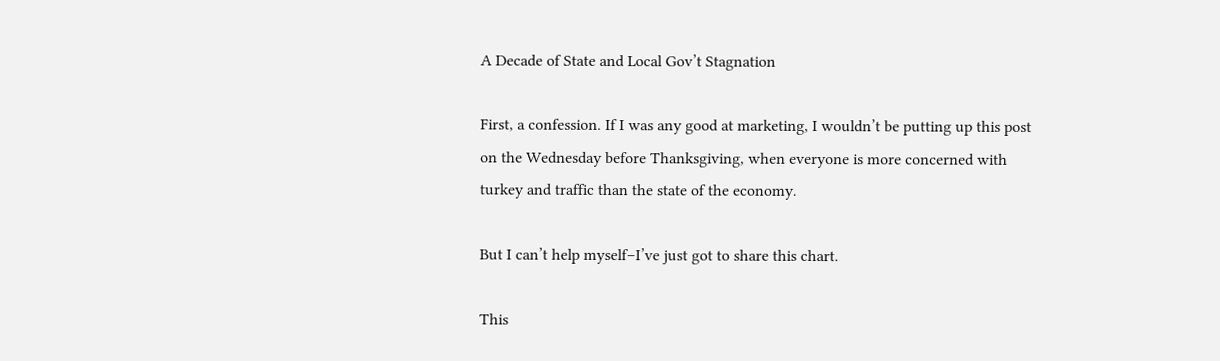A Decade of State and Local Gov’t Stagnation

First, a confession. If I was any good at marketing, I wouldn’t be putting up this post on the Wednesday before Thanksgiving, when everyone is more concerned with turkey and traffic than the state of the economy.

But I can’t help myself–I’ve just got to share this chart.

This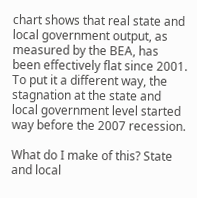chart shows that real state and local government output, as measured by the BEA, has been effectively flat since 2001. To put it a different way, the stagnation at the state and local government level started way before the 2007 recession.

What do I make of this? State and local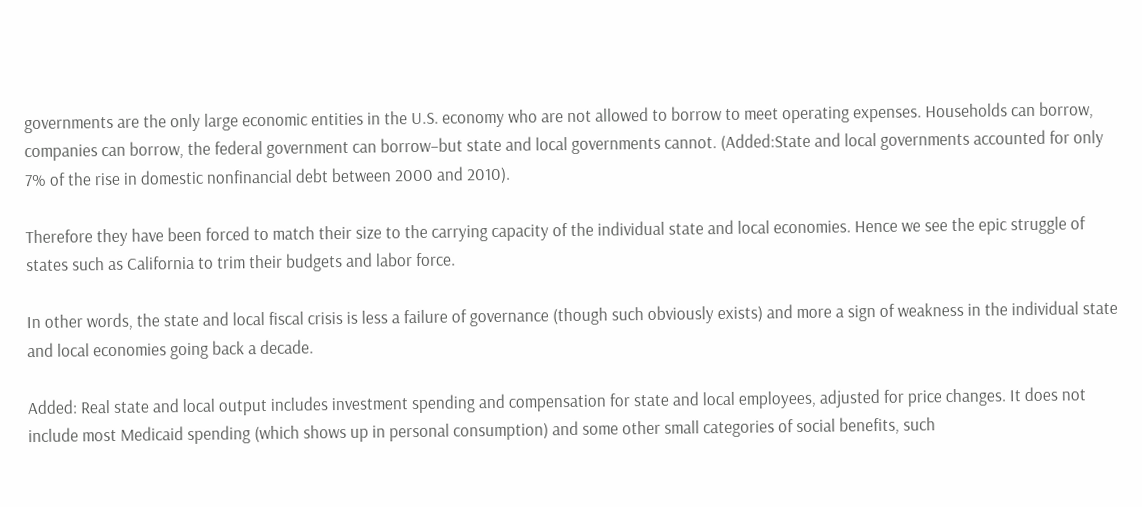governments are the only large economic entities in the U.S. economy who are not allowed to borrow to meet operating expenses. Households can borrow, companies can borrow, the federal government can borrow–but state and local governments cannot. (Added:State and local governments accounted for only 7% of the rise in domestic nonfinancial debt between 2000 and 2010).

Therefore they have been forced to match their size to the carrying capacity of the individual state and local economies. Hence we see the epic struggle of states such as California to trim their budgets and labor force.

In other words, the state and local fiscal crisis is less a failure of governance (though such obviously exists) and more a sign of weakness in the individual state and local economies going back a decade.

Added: Real state and local output includes investment spending and compensation for state and local employees, adjusted for price changes. It does not include most Medicaid spending (which shows up in personal consumption) and some other small categories of social benefits, such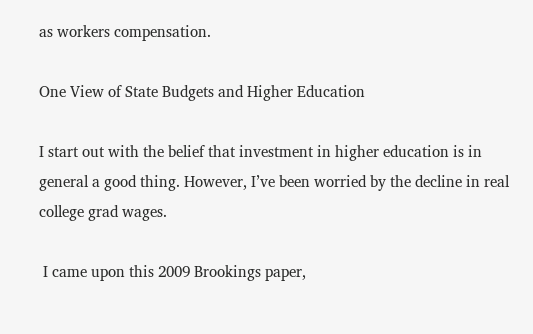as workers compensation.

One View of State Budgets and Higher Education

I start out with the belief that investment in higher education is in general a good thing. However, I’ve been worried by the decline in real college grad wages.

 I came upon this 2009 Brookings paper,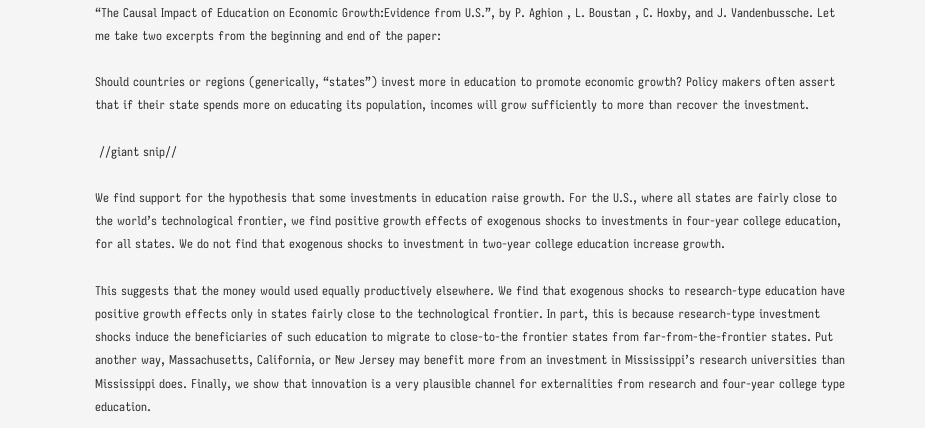“The Causal Impact of Education on Economic Growth:Evidence from U.S.”, by P. Aghion , L. Boustan , C. Hoxby, and J. Vandenbussche. Let me take two excerpts from the beginning and end of the paper:

Should countries or regions (generically, “states”) invest more in education to promote economic growth? Policy makers often assert that if their state spends more on educating its population, incomes will grow sufficiently to more than recover the investment.

 //giant snip//

We find support for the hypothesis that some investments in education raise growth. For the U.S., where all states are fairly close to the world’s technological frontier, we find positive growth effects of exogenous shocks to investments in four-year college education, for all states. We do not find that exogenous shocks to investment in two-year college education increase growth.

This suggests that the money would used equally productively elsewhere. We find that exogenous shocks to research-type education have positive growth effects only in states fairly close to the technological frontier. In part, this is because research-type investment shocks induce the beneficiaries of such education to migrate to close-to-the frontier states from far-from-the-frontier states. Put another way, Massachusetts, California, or New Jersey may benefit more from an investment in Mississippi’s research universities than Mississippi does. Finally, we show that innovation is a very plausible channel for externalities from research and four-year college type education.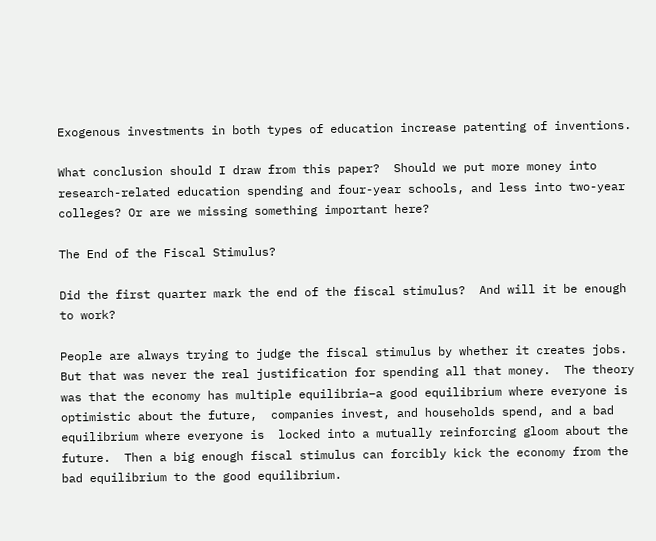Exogenous investments in both types of education increase patenting of inventions.

What conclusion should I draw from this paper?  Should we put more money into research-related education spending and four-year schools, and less into two-year colleges? Or are we missing something important here?

The End of the Fiscal Stimulus?

Did the first quarter mark the end of the fiscal stimulus?  And will it be enough to work?

People are always trying to judge the fiscal stimulus by whether it creates jobs.  But that was never the real justification for spending all that money.  The theory was that the economy has multiple equilibria–a good equilibrium where everyone is optimistic about the future,  companies invest, and households spend, and a bad equilibrium where everyone is  locked into a mutually reinforcing gloom about the future.  Then a big enough fiscal stimulus can forcibly kick the economy from the bad equilibrium to the good equilibrium.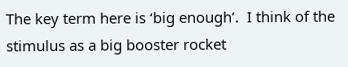The key term here is ‘big enough’.  I think of the stimulus as a big booster rocket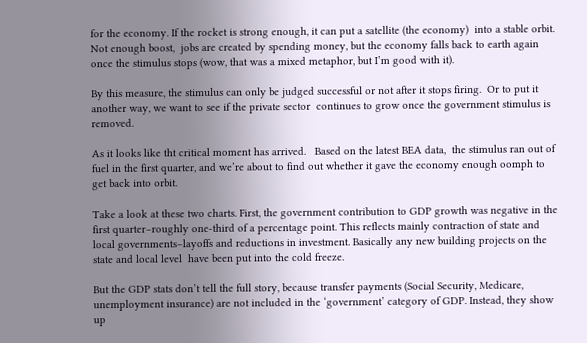for the economy. If the rocket is strong enough, it can put a satellite (the economy)  into a stable orbit. Not enough boost,  jobs are created by spending money, but the economy falls back to earth again once the stimulus stops (wow, that was a mixed metaphor, but I’m good with it).

By this measure, the stimulus can only be judged successful or not after it stops firing.  Or to put it another way, we want to see if the private sector  continues to grow once the government stimulus is removed.

As it looks like tht critical moment has arrived.   Based on the latest BEA data,  the stimulus ran out of fuel in the first quarter, and we’re about to find out whether it gave the economy enough oomph to get back into orbit.

Take a look at these two charts. First, the government contribution to GDP growth was negative in the first quarter–roughly one-third of a percentage point. This reflects mainly contraction of state and local governments–layoffs and reductions in investment. Basically any new building projects on the state and local level  have been put into the cold freeze.

But the GDP stats don’t tell the full story, because transfer payments (Social Security, Medicare, unemployment insurance) are not included in the ‘government’ category of GDP. Instead, they show up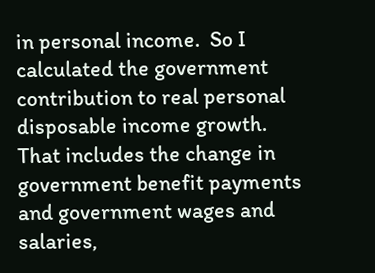in personal income.  So I calculated the government contribution to real personal disposable income growth.  That includes the change in government benefit payments and government wages and salaries,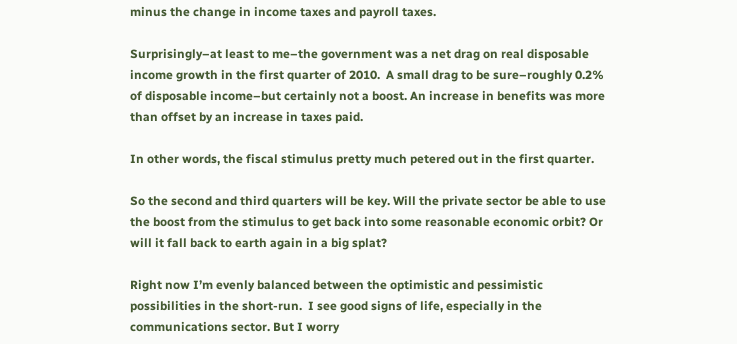minus the change in income taxes and payroll taxes.

Surprisingly–at least to me–the government was a net drag on real disposable income growth in the first quarter of 2010.  A small drag to be sure–roughly 0.2% of disposable income–but certainly not a boost. An increase in benefits was more than offset by an increase in taxes paid.

In other words, the fiscal stimulus pretty much petered out in the first quarter.

So the second and third quarters will be key. Will the private sector be able to use the boost from the stimulus to get back into some reasonable economic orbit? Or will it fall back to earth again in a big splat?

Right now I’m evenly balanced between the optimistic and pessimistic possibilities in the short-run.  I see good signs of life, especially in the communications sector. But I worry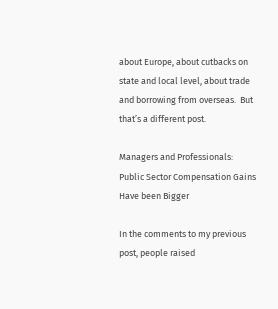about Europe, about cutbacks on state and local level, about trade and borrowing from overseas.  But that’s a different post.

Managers and Professionals: Public Sector Compensation Gains Have been Bigger

In the comments to my previous post, people raised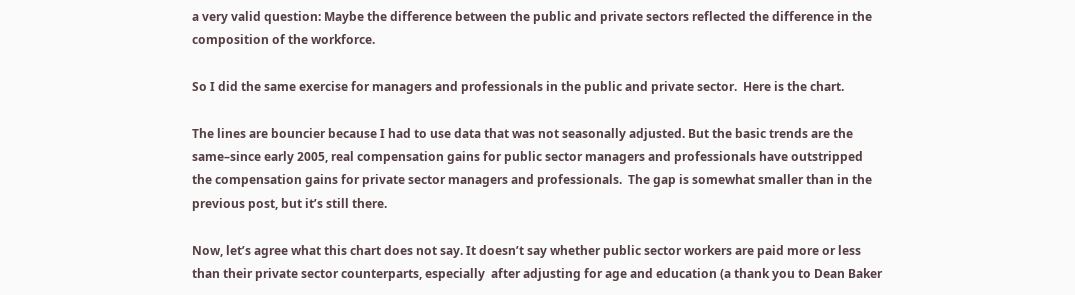a very valid question: Maybe the difference between the public and private sectors reflected the difference in the composition of the workforce.

So I did the same exercise for managers and professionals in the public and private sector.  Here is the chart.

The lines are bouncier because I had to use data that was not seasonally adjusted. But the basic trends are the same–since early 2005, real compensation gains for public sector managers and professionals have outstripped the compensation gains for private sector managers and professionals.  The gap is somewhat smaller than in the previous post, but it’s still there.

Now, let’s agree what this chart does not say. It doesn’t say whether public sector workers are paid more or less than their private sector counterparts, especially  after adjusting for age and education (a thank you to Dean Baker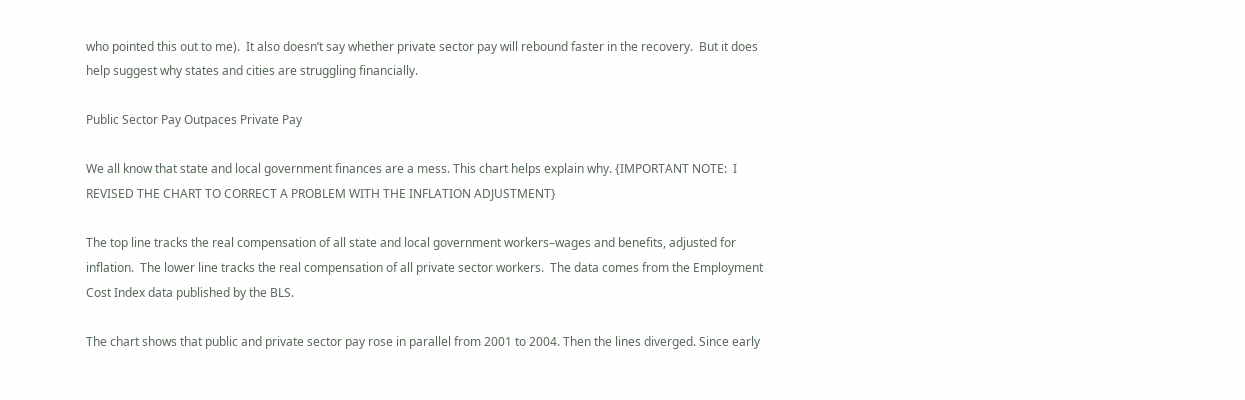who pointed this out to me).  It also doesn’t say whether private sector pay will rebound faster in the recovery.  But it does help suggest why states and cities are struggling financially.

Public Sector Pay Outpaces Private Pay

We all know that state and local government finances are a mess. This chart helps explain why. {IMPORTANT NOTE:  I REVISED THE CHART TO CORRECT A PROBLEM WITH THE INFLATION ADJUSTMENT}

The top line tracks the real compensation of all state and local government workers–wages and benefits, adjusted for inflation.  The lower line tracks the real compensation of all private sector workers.  The data comes from the Employment Cost Index data published by the BLS.

The chart shows that public and private sector pay rose in parallel from 2001 to 2004. Then the lines diverged. Since early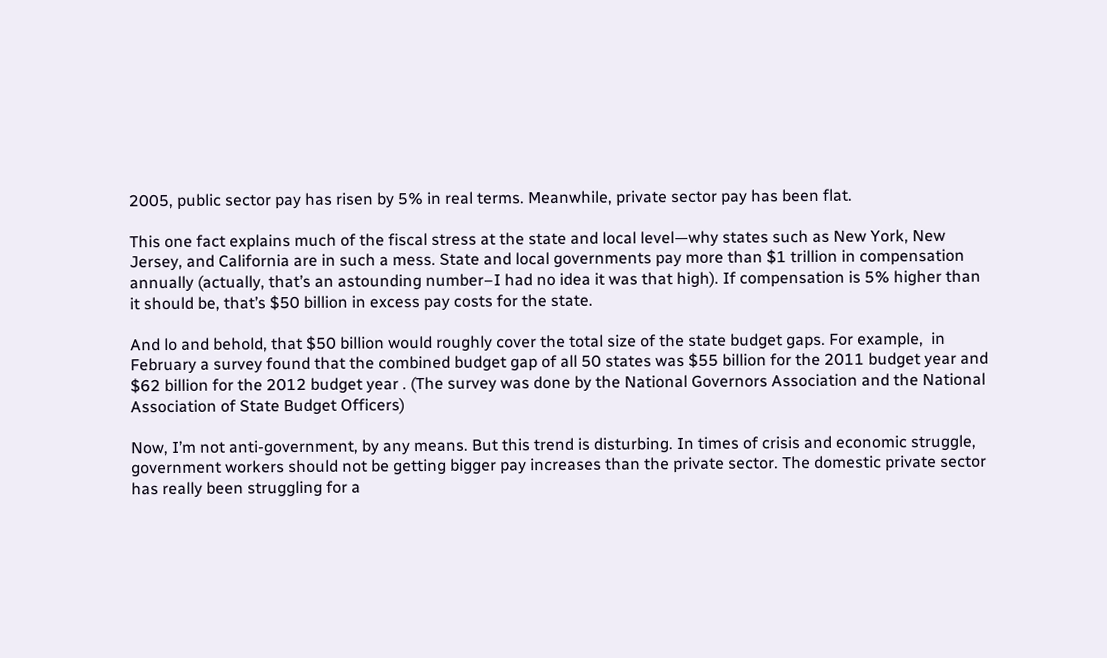2005, public sector pay has risen by 5% in real terms. Meanwhile, private sector pay has been flat.

This one fact explains much of the fiscal stress at the state and local level—why states such as New York, New Jersey, and California are in such a mess. State and local governments pay more than $1 trillion in compensation annually (actually, that’s an astounding number–I had no idea it was that high). If compensation is 5% higher than it should be, that’s $50 billion in excess pay costs for the state.

And lo and behold, that $50 billion would roughly cover the total size of the state budget gaps. For example,  in February a survey found that the combined budget gap of all 50 states was $55 billion for the 2011 budget year and $62 billion for the 2012 budget year . (The survey was done by the National Governors Association and the National Association of State Budget Officers)

Now, I’m not anti-government, by any means. But this trend is disturbing. In times of crisis and economic struggle,  government workers should not be getting bigger pay increases than the private sector. The domestic private sector has really been struggling for a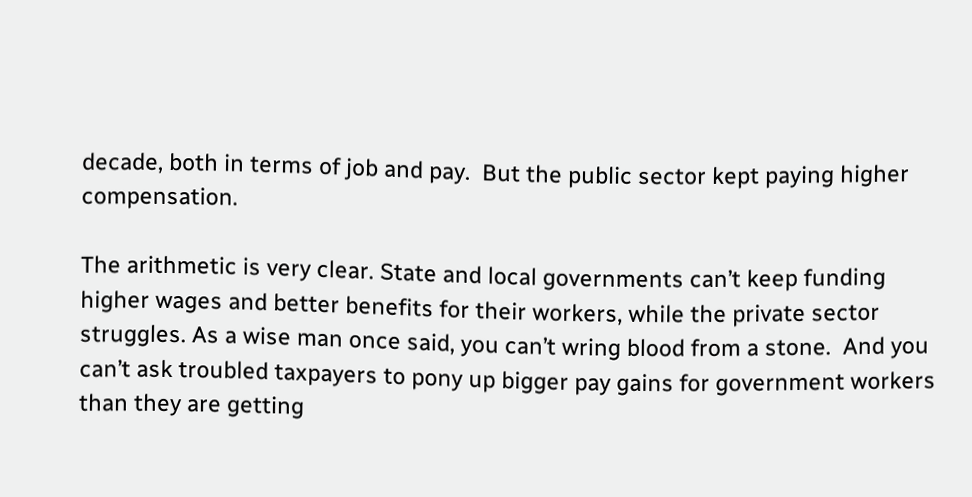decade, both in terms of job and pay.  But the public sector kept paying higher compensation.

The arithmetic is very clear. State and local governments can’t keep funding higher wages and better benefits for their workers, while the private sector struggles. As a wise man once said, you can’t wring blood from a stone.  And you can’t ask troubled taxpayers to pony up bigger pay gains for government workers than they are getting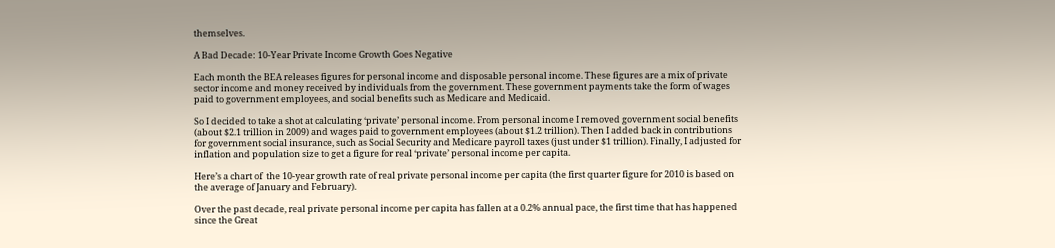themselves.

A Bad Decade: 10-Year Private Income Growth Goes Negative

Each month the BEA releases figures for personal income and disposable personal income. These figures are a mix of private sector income and money received by individuals from the government. These government payments take the form of wages paid to government employees, and social benefits such as Medicare and Medicaid.

So I decided to take a shot at calculating ‘private’ personal income. From personal income I removed government social benefits (about $2.1 trillion in 2009) and wages paid to government employees (about $1.2 trillion). Then I added back in contributions for government social insurance, such as Social Security and Medicare payroll taxes (just under $1 trillion). Finally, I adjusted for inflation and population size to get a figure for real ‘private’ personal income per capita.

Here’s a chart of  the 10-year growth rate of real private personal income per capita (the first quarter figure for 2010 is based on the average of January and February).

Over the past decade, real private personal income per capita has fallen at a 0.2% annual pace, the first time that has happened since the Great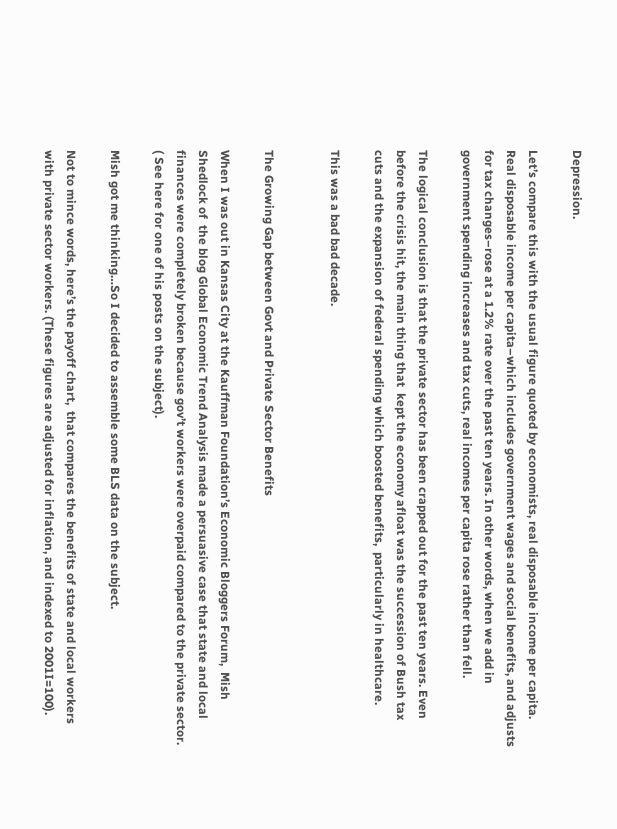Depression.

Let’s compare this with the usual figure quoted by economists, real disposable income per capita. Real disposable income per capita–which includes government wages and social benefits, and adjusts for tax changes–rose at a 1.2% rate over the past ten years. In other words, when we add in government spending increases and tax cuts, real incomes per capita rose rather than fell.

The logical conclusion is that the private sector has been crapped out for the past ten years. Even before the crisis hit, the main thing that  kept the economy afloat was the succession of Bush tax cuts and the expansion of federal spending which boosted benefits,  particularly in healthcare.

This was a bad bad decade.


The Growing Gap between Govt and Private Sector Benefits

When I was out in Kansas City at the Kauffman Foundation’s Economic Bloggers Forum,  Mish Shedlock of  the blog Global Economic Trend Analysis made a persuasive case that state and local finances were completely broken because gov’t workers were overpaid compared to the private sector. ( See here for one of his posts on the subject).

Mish got me thinking…So I decided to assemble some BLS data on the subject.

Not to mince words, here’s the payoff chart,  that compares the benefits of state and local workers with private sector workers. (These figures are adjusted for inflation, and indexed to 2001I=100).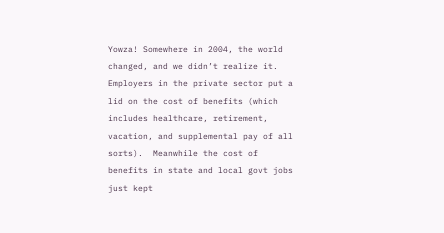Yowza! Somewhere in 2004, the world changed, and we didn’t realize it.  Employers in the private sector put a lid on the cost of benefits (which includes healthcare, retirement, vacation, and supplemental pay of all sorts).  Meanwhile the cost of benefits in state and local govt jobs just kept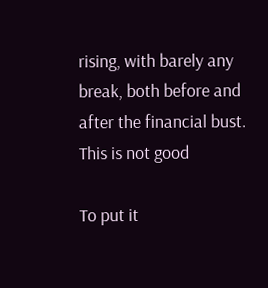rising, with barely any break, both before and after the financial bust.  This is not good

To put it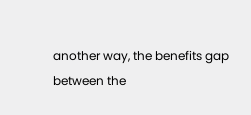another way, the benefits gap between the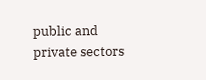public and private sectors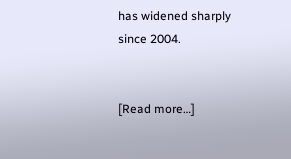has widened sharply since 2004.


[Read more…]